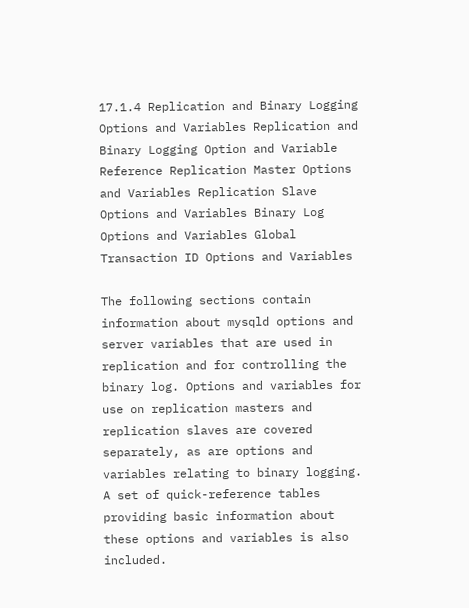17.1.4 Replication and Binary Logging Options and Variables Replication and Binary Logging Option and Variable Reference Replication Master Options and Variables Replication Slave Options and Variables Binary Log Options and Variables Global Transaction ID Options and Variables

The following sections contain information about mysqld options and server variables that are used in replication and for controlling the binary log. Options and variables for use on replication masters and replication slaves are covered separately, as are options and variables relating to binary logging. A set of quick-reference tables providing basic information about these options and variables is also included.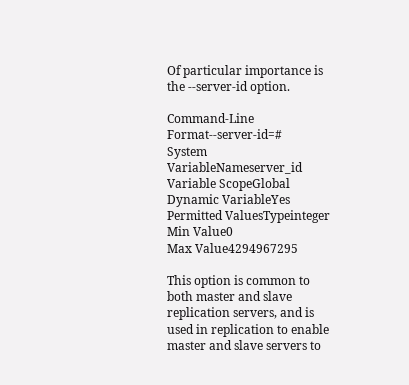Of particular importance is the --server-id option.

Command-Line Format--server-id=#
System VariableNameserver_id
Variable ScopeGlobal
Dynamic VariableYes
Permitted ValuesTypeinteger
Min Value0
Max Value4294967295

This option is common to both master and slave replication servers, and is used in replication to enable master and slave servers to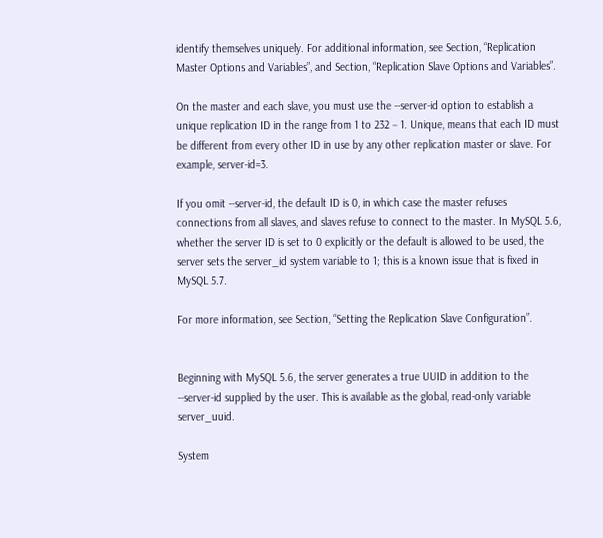identify themselves uniquely. For additional information, see Section, “Replication Master Options and Variables”, and Section, “Replication Slave Options and Variables”.

On the master and each slave, you must use the --server-id option to establish a unique replication ID in the range from 1 to 232 − 1. Unique, means that each ID must be different from every other ID in use by any other replication master or slave. For example, server-id=3.

If you omit --server-id, the default ID is 0, in which case the master refuses connections from all slaves, and slaves refuse to connect to the master. In MySQL 5.6, whether the server ID is set to 0 explicitly or the default is allowed to be used, the server sets the server_id system variable to 1; this is a known issue that is fixed in MySQL 5.7.

For more information, see Section, “Setting the Replication Slave Configuration”.


Beginning with MySQL 5.6, the server generates a true UUID in addition to the --server-id supplied by the user. This is available as the global, read-only variable server_uuid.

System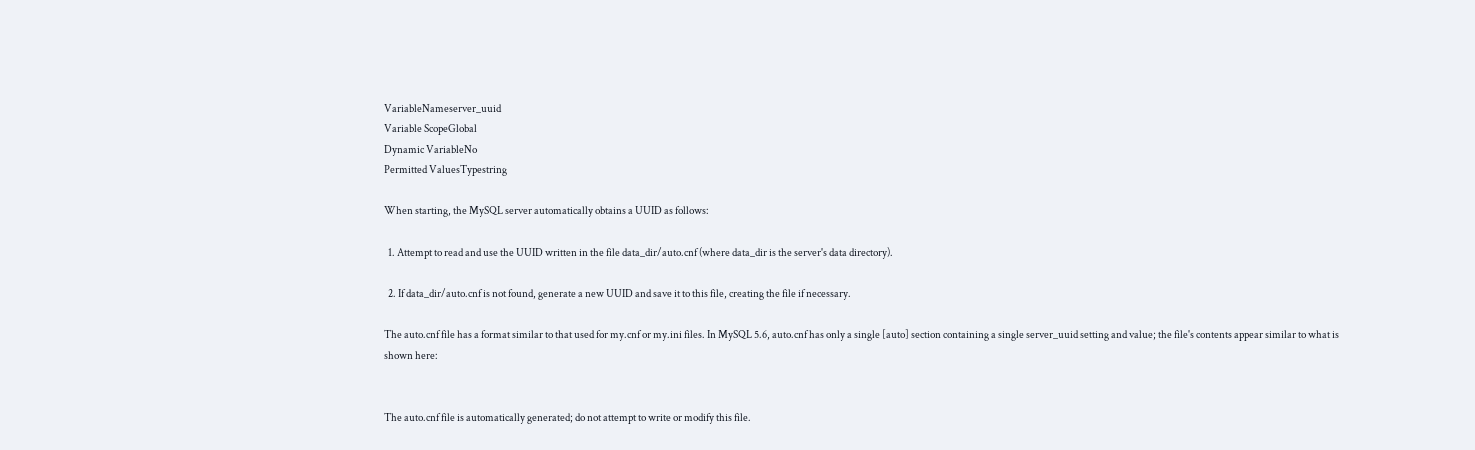VariableNameserver_uuid
Variable ScopeGlobal
Dynamic VariableNo
Permitted ValuesTypestring

When starting, the MySQL server automatically obtains a UUID as follows:

  1. Attempt to read and use the UUID written in the file data_dir/auto.cnf (where data_dir is the server's data directory).

  2. If data_dir/auto.cnf is not found, generate a new UUID and save it to this file, creating the file if necessary.

The auto.cnf file has a format similar to that used for my.cnf or my.ini files. In MySQL 5.6, auto.cnf has only a single [auto] section containing a single server_uuid setting and value; the file's contents appear similar to what is shown here:


The auto.cnf file is automatically generated; do not attempt to write or modify this file.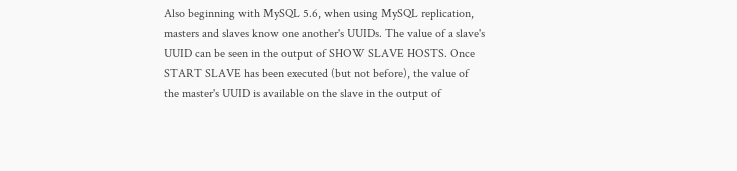Also beginning with MySQL 5.6, when using MySQL replication, masters and slaves know one another's UUIDs. The value of a slave's UUID can be seen in the output of SHOW SLAVE HOSTS. Once START SLAVE has been executed (but not before), the value of the master's UUID is available on the slave in the output of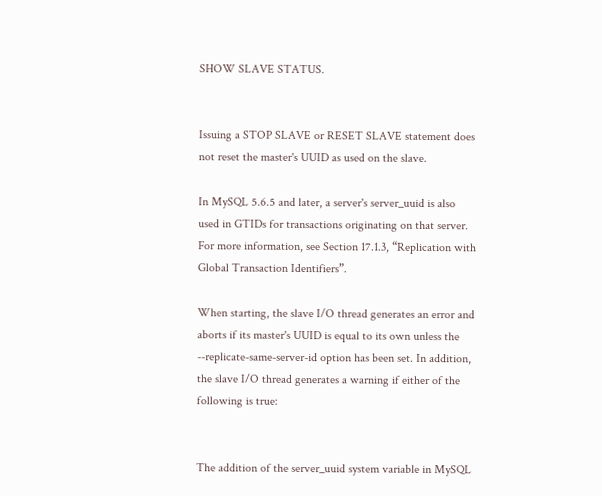SHOW SLAVE STATUS.


Issuing a STOP SLAVE or RESET SLAVE statement does not reset the master's UUID as used on the slave.

In MySQL 5.6.5 and later, a server's server_uuid is also used in GTIDs for transactions originating on that server. For more information, see Section 17.1.3, “Replication with Global Transaction Identifiers”.

When starting, the slave I/O thread generates an error and aborts if its master's UUID is equal to its own unless the --replicate-same-server-id option has been set. In addition, the slave I/O thread generates a warning if either of the following is true:


The addition of the server_uuid system variable in MySQL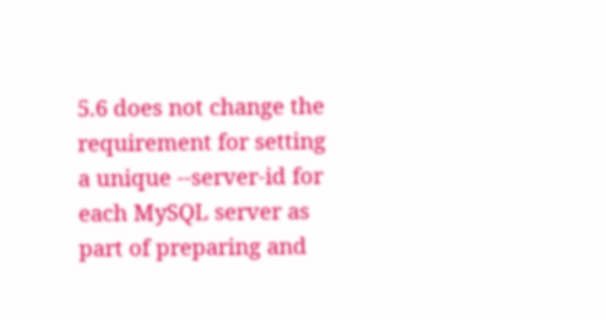5.6 does not change the requirement for setting a unique --server-id for each MySQL server as part of preparing and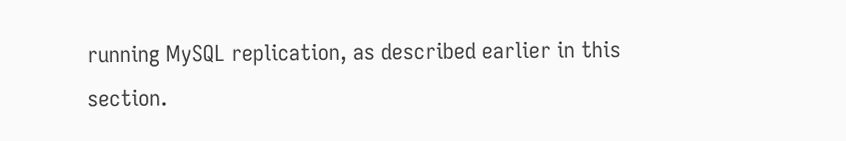running MySQL replication, as described earlier in this section.